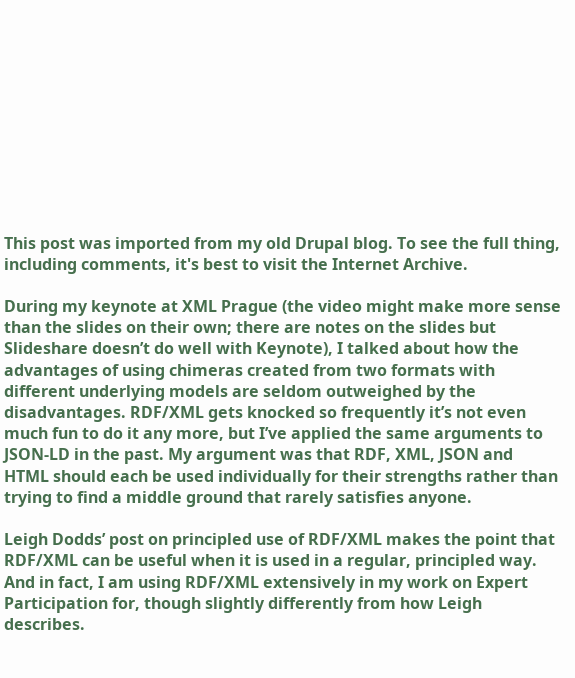This post was imported from my old Drupal blog. To see the full thing, including comments, it's best to visit the Internet Archive.

During my keynote at XML Prague (the video might make more sense than the slides on their own; there are notes on the slides but Slideshare doesn’t do well with Keynote), I talked about how the advantages of using chimeras created from two formats with different underlying models are seldom outweighed by the disadvantages. RDF/XML gets knocked so frequently it’s not even much fun to do it any more, but I’ve applied the same arguments to JSON-LD in the past. My argument was that RDF, XML, JSON and HTML should each be used individually for their strengths rather than trying to find a middle ground that rarely satisfies anyone.

Leigh Dodds’ post on principled use of RDF/XML makes the point that RDF/XML can be useful when it is used in a regular, principled way. And in fact, I am using RDF/XML extensively in my work on Expert Participation for, though slightly differently from how Leigh describes.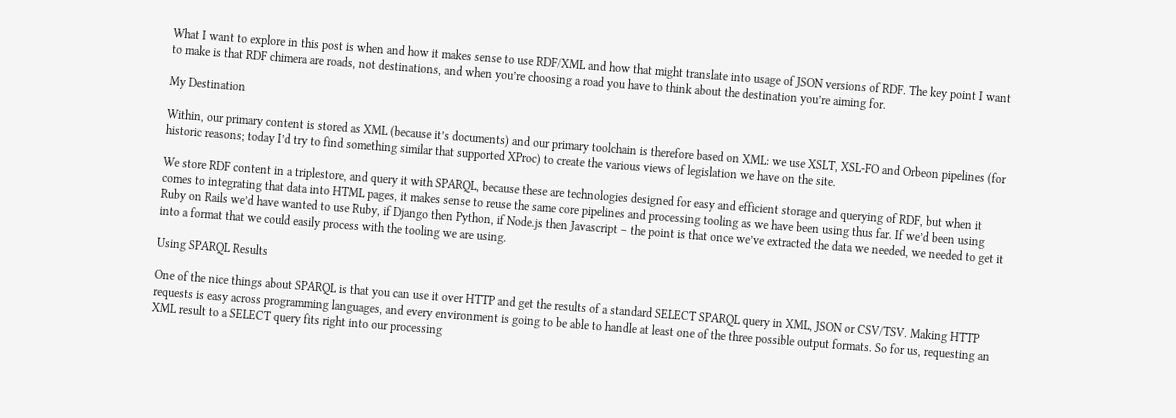What I want to explore in this post is when and how it makes sense to use RDF/XML and how that might translate into usage of JSON versions of RDF. The key point I want to make is that RDF chimera are roads, not destinations, and when you’re choosing a road you have to think about the destination you’re aiming for.

My Destination

Within, our primary content is stored as XML (because it’s documents) and our primary toolchain is therefore based on XML: we use XSLT, XSL-FO and Orbeon pipelines (for historic reasons; today I’d try to find something similar that supported XProc) to create the various views of legislation we have on the site.

We store RDF content in a triplestore, and query it with SPARQL, because these are technologies designed for easy and efficient storage and querying of RDF, but when it comes to integrating that data into HTML pages, it makes sense to reuse the same core pipelines and processing tooling as we have been using thus far. If we’d been using Ruby on Rails we’d have wanted to use Ruby, if Django then Python, if Node.js then Javascript – the point is that once we’ve extracted the data we needed, we needed to get it into a format that we could easily process with the tooling we are using.

Using SPARQL Results

One of the nice things about SPARQL is that you can use it over HTTP and get the results of a standard SELECT SPARQL query in XML, JSON or CSV/TSV. Making HTTP requests is easy across programming languages, and every environment is going to be able to handle at least one of the three possible output formats. So for us, requesting an XML result to a SELECT query fits right into our processing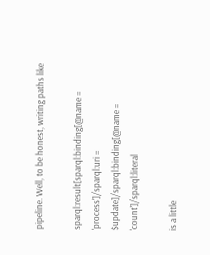pipeline. Well, to be honest, writing paths like

sparql:result[sparql:binding[@name = 'process']/sparql:uri = $update]/sparql:binding[@name = 'count']/sparql:literal

is a little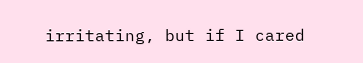irritating, but if I cared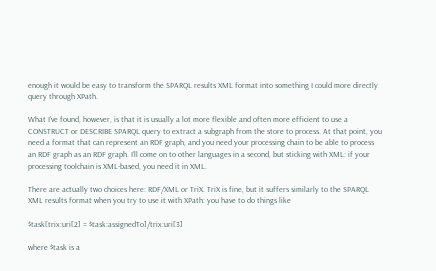enough it would be easy to transform the SPARQL results XML format into something I could more directly query through XPath.

What I’ve found, however, is that it is usually a lot more flexible and often more efficient to use a CONSTRUCT or DESCRIBE SPARQL query to extract a subgraph from the store to process. At that point, you need a format that can represent an RDF graph, and you need your processing chain to be able to process an RDF graph as an RDF graph. I’ll come on to other languages in a second, but sticking with XML: if your processing toolchain is XML-based, you need it in XML.

There are actually two choices here: RDF/XML or TriX. TriX is fine, but it suffers similarly to the SPARQL XML results format when you try to use it with XPath: you have to do things like

$task[trix:uri[2] = $task:assignedTo]/trix:uri[3]

where $task is a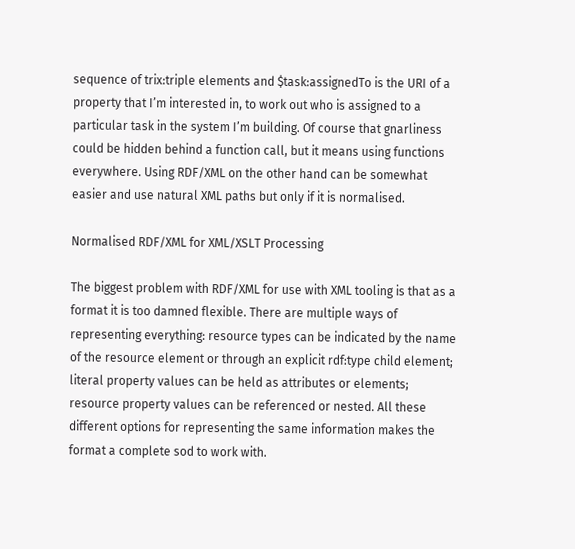sequence of trix:triple elements and $task:assignedTo is the URI of a property that I’m interested in, to work out who is assigned to a particular task in the system I’m building. Of course that gnarliness could be hidden behind a function call, but it means using functions everywhere. Using RDF/XML on the other hand can be somewhat easier and use natural XML paths but only if it is normalised.

Normalised RDF/XML for XML/XSLT Processing

The biggest problem with RDF/XML for use with XML tooling is that as a format it is too damned flexible. There are multiple ways of representing everything: resource types can be indicated by the name of the resource element or through an explicit rdf:type child element; literal property values can be held as attributes or elements; resource property values can be referenced or nested. All these different options for representing the same information makes the format a complete sod to work with.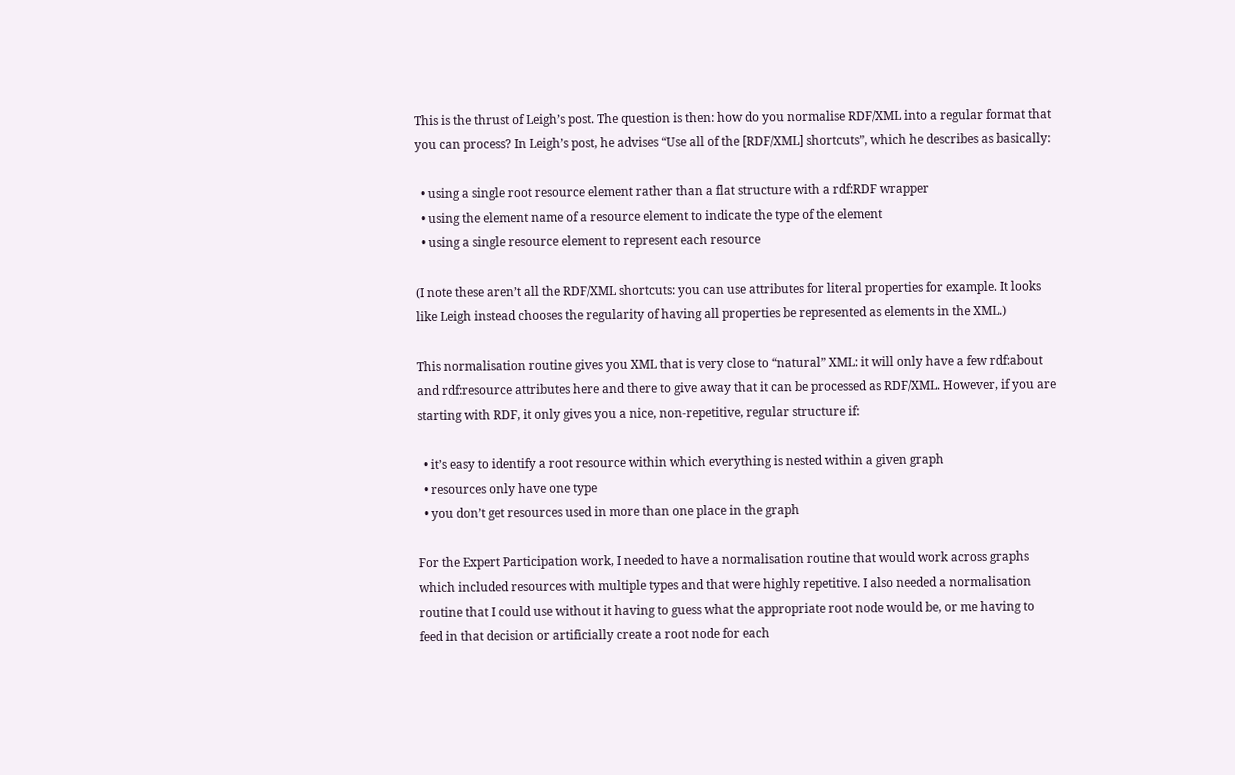This is the thrust of Leigh’s post. The question is then: how do you normalise RDF/XML into a regular format that you can process? In Leigh’s post, he advises “Use all of the [RDF/XML] shortcuts”, which he describes as basically:

  • using a single root resource element rather than a flat structure with a rdf:RDF wrapper
  • using the element name of a resource element to indicate the type of the element
  • using a single resource element to represent each resource

(I note these aren’t all the RDF/XML shortcuts: you can use attributes for literal properties for example. It looks like Leigh instead chooses the regularity of having all properties be represented as elements in the XML.)

This normalisation routine gives you XML that is very close to “natural” XML: it will only have a few rdf:about and rdf:resource attributes here and there to give away that it can be processed as RDF/XML. However, if you are starting with RDF, it only gives you a nice, non-repetitive, regular structure if:

  • it’s easy to identify a root resource within which everything is nested within a given graph
  • resources only have one type
  • you don’t get resources used in more than one place in the graph

For the Expert Participation work, I needed to have a normalisation routine that would work across graphs which included resources with multiple types and that were highly repetitive. I also needed a normalisation routine that I could use without it having to guess what the appropriate root node would be, or me having to feed in that decision or artificially create a root node for each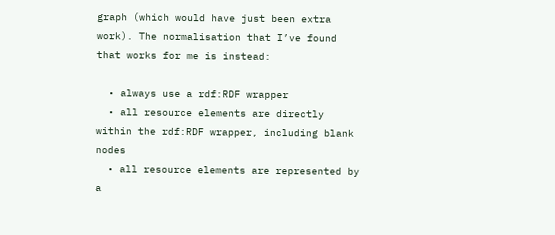graph (which would have just been extra work). The normalisation that I’ve found that works for me is instead:

  • always use a rdf:RDF wrapper
  • all resource elements are directly within the rdf:RDF wrapper, including blank nodes
  • all resource elements are represented by a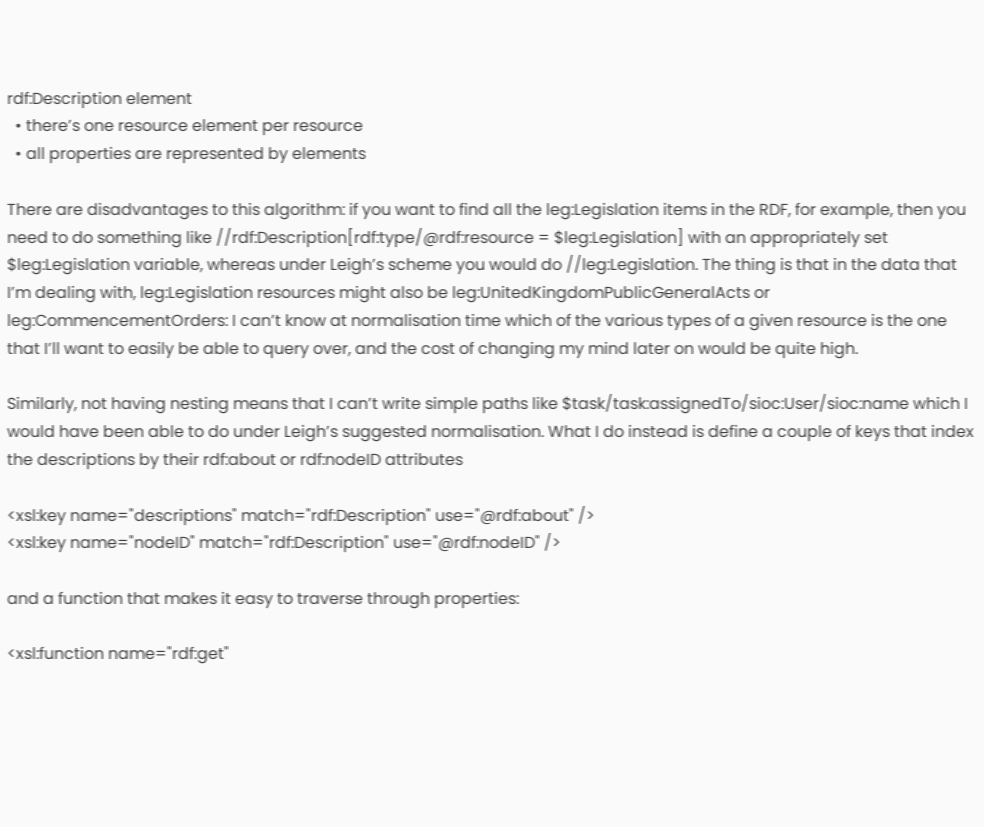rdf:Description element
  • there’s one resource element per resource
  • all properties are represented by elements

There are disadvantages to this algorithm: if you want to find all the leg:Legislation items in the RDF, for example, then you need to do something like //rdf:Description[rdf:type/@rdf:resource = $leg:Legislation] with an appropriately set $leg:Legislation variable, whereas under Leigh’s scheme you would do //leg:Legislation. The thing is that in the data that I’m dealing with, leg:Legislation resources might also be leg:UnitedKingdomPublicGeneralActs or leg:CommencementOrders: I can’t know at normalisation time which of the various types of a given resource is the one that I’ll want to easily be able to query over, and the cost of changing my mind later on would be quite high.

Similarly, not having nesting means that I can’t write simple paths like $task/task:assignedTo/sioc:User/sioc:name which I would have been able to do under Leigh’s suggested normalisation. What I do instead is define a couple of keys that index the descriptions by their rdf:about or rdf:nodeID attributes

<xsl:key name="descriptions" match="rdf:Description" use="@rdf:about" />
<xsl:key name="nodeID" match="rdf:Description" use="@rdf:nodeID" />

and a function that makes it easy to traverse through properties:

<xsl:function name="rdf:get"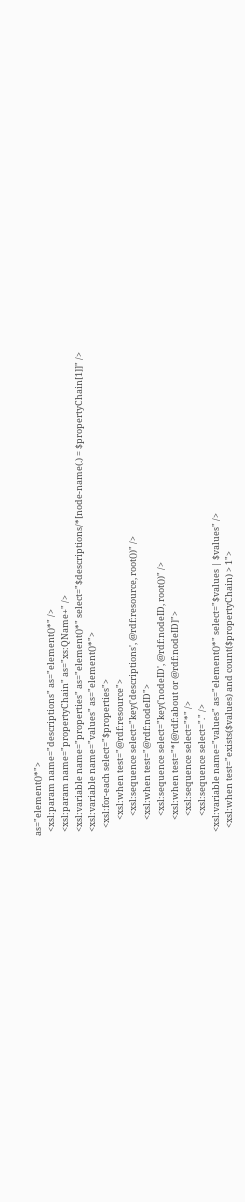as="element()*">
  <xsl:param name="descriptions" as="element()*" />
  <xsl:param name="propertyChain" as="xs:QName+" />
  <xsl:variable name="properties" as="element()*" select="$descriptions/*[node-name(.) = $propertyChain[1]]" />
  <xsl:variable name="values" as="element()*">
    <xsl:for-each select="$properties">
        <xsl:when test="@rdf:resource">
          <xsl:sequence select="key('descriptions', @rdf:resource, root())" />
        <xsl:when test="@rdf:nodeID">
          <xsl:sequence select="key('nodeID', @rdf:nodeID, root())" />
        <xsl:when test="*[@rdf:about or @rdf:nodeID]">
          <xsl:sequence select="*" />
          <xsl:sequence select="." />
  <xsl:variable name="values" as="element()*" select="$values | $values" />
    <xsl:when test="exists($values) and count($propertyChain) > 1">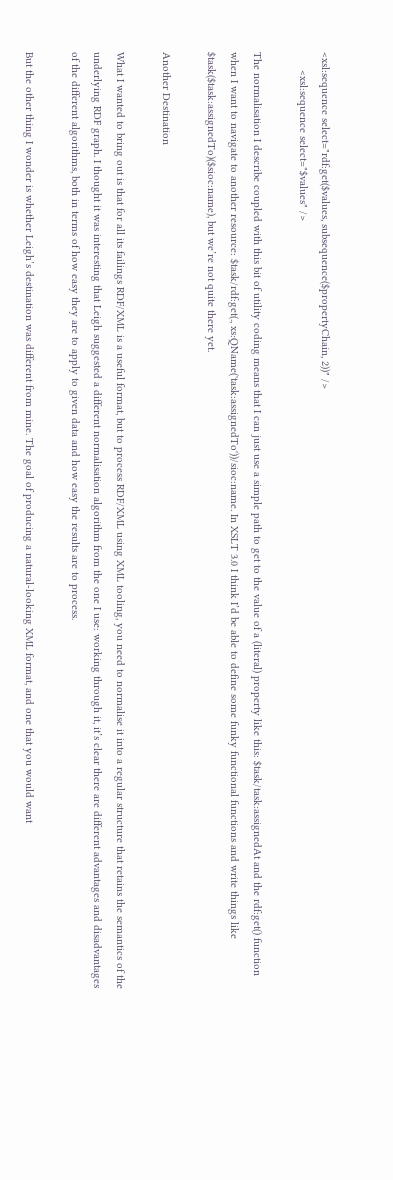<xsl:sequence select="rdf:get($values, subsequence($propertyChain, 2))" />
      <xsl:sequence select="$values" />

The normalisation I describe coupled with this bit of utility coding means that I can just use a simple path to get to the value of a (literal) property like this: $task/task:assignedAt and the rdf:get() function when I want to navigate to another resource: $task/rdf:get(., xs:QName('task:assignedTo'))/sioc:name. In XSLT 3.0 I think I’d be able to define some funky functional functions and write things like $task($task:assignedTo)($sioc:name), but we’re not quite there yet.

Another Destination

What I wanted to bring out is that for all its failings RDF/XML is a useful format, but to process RDF/XML using XML tooling, you need to normalise it into a regular structure that retains the semantics of the underlying RDF graph. I thought it was interesting that Leigh suggested a different normalisation algorithm from the one I use: working through it, it’s clear there are different advantages and disadvantages of the different algorithms, both in terms of how easy they are to apply to given data and how easy the results are to process.

But the other thing I wonder is whether Leigh’s destination was different from mine. The goal of producing a natural-looking XML format, and one that you would want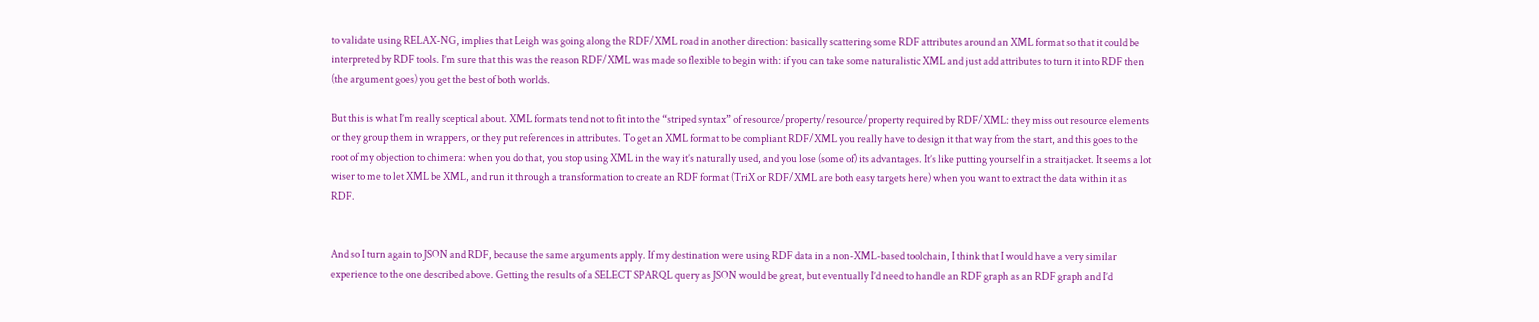to validate using RELAX-NG, implies that Leigh was going along the RDF/XML road in another direction: basically scattering some RDF attributes around an XML format so that it could be interpreted by RDF tools. I’m sure that this was the reason RDF/XML was made so flexible to begin with: if you can take some naturalistic XML and just add attributes to turn it into RDF then (the argument goes) you get the best of both worlds.

But this is what I’m really sceptical about. XML formats tend not to fit into the “striped syntax” of resource/property/resource/property required by RDF/XML: they miss out resource elements or they group them in wrappers, or they put references in attributes. To get an XML format to be compliant RDF/XML you really have to design it that way from the start, and this goes to the root of my objection to chimera: when you do that, you stop using XML in the way it’s naturally used, and you lose (some of) its advantages. It’s like putting yourself in a straitjacket. It seems a lot wiser to me to let XML be XML, and run it through a transformation to create an RDF format (TriX or RDF/XML are both easy targets here) when you want to extract the data within it as RDF.


And so I turn again to JSON and RDF, because the same arguments apply. If my destination were using RDF data in a non-XML-based toolchain, I think that I would have a very similar experience to the one described above. Getting the results of a SELECT SPARQL query as JSON would be great, but eventually I’d need to handle an RDF graph as an RDF graph and I’d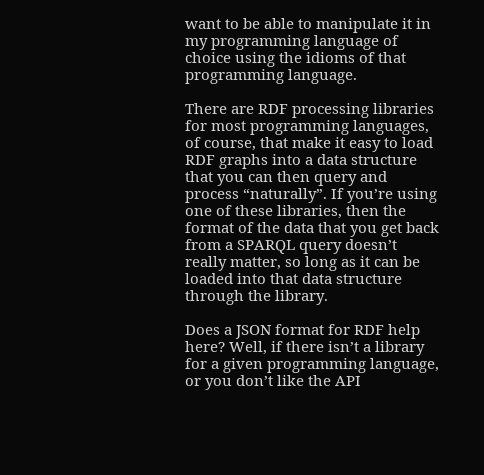want to be able to manipulate it in my programming language of choice using the idioms of that programming language.

There are RDF processing libraries for most programming languages, of course, that make it easy to load RDF graphs into a data structure that you can then query and process “naturally”. If you’re using one of these libraries, then the format of the data that you get back from a SPARQL query doesn’t really matter, so long as it can be loaded into that data structure through the library.

Does a JSON format for RDF help here? Well, if there isn’t a library for a given programming language, or you don’t like the API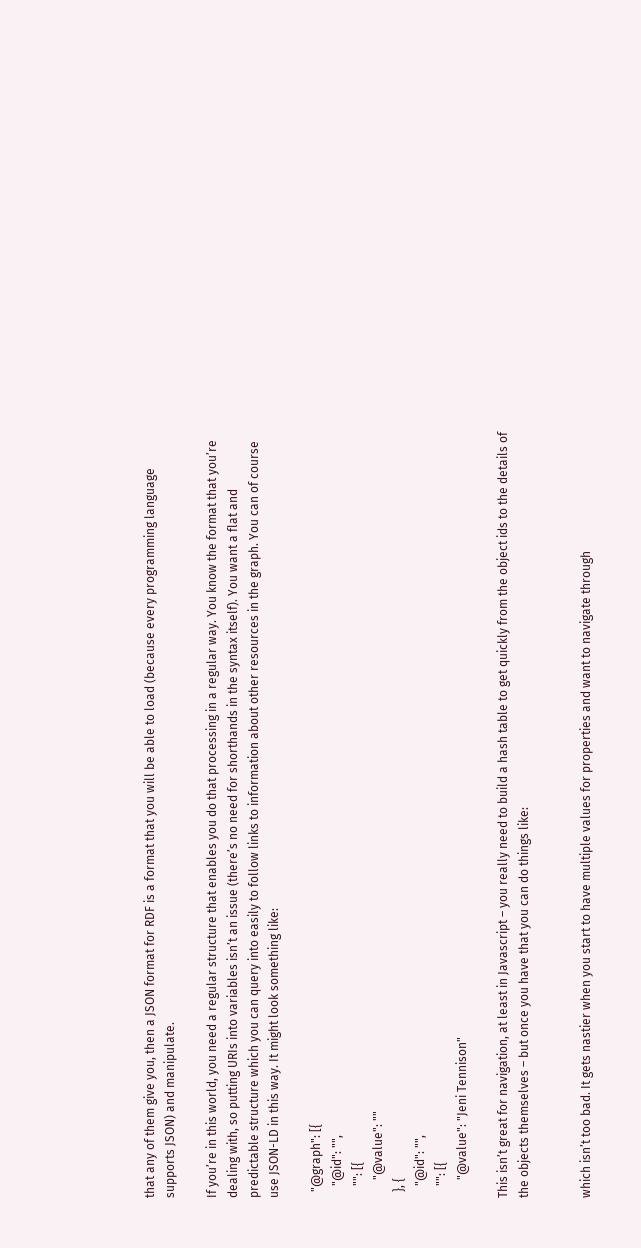that any of them give you, then a JSON format for RDF is a format that you will be able to load (because every programming language supports JSON) and manipulate.

If you’re in this world, you need a regular structure that enables you do that processing in a regular way. You know the format that you’re dealing with, so putting URIs into variables isn’t an issue (there’s no need for shorthands in the syntax itself). You want a flat and predictable structure which you can query into easily to follow links to information about other resources in the graph. You can of course use JSON-LD in this way. It might look something like:

  "@graph": [{
    "@id": "",
    "": [{
      "@value": ""
  }, {
    "@id": "",
    "": [{
      "@value": "Jeni Tennison"

This isn’t great for navigation, at least in Javascript – you really need to build a hash table to get quickly from the object ids to the details of the objects themselves – but once you have that you can do things like:


which isn’t too bad. It gets nastier when you start to have multiple values for properties and want to navigate through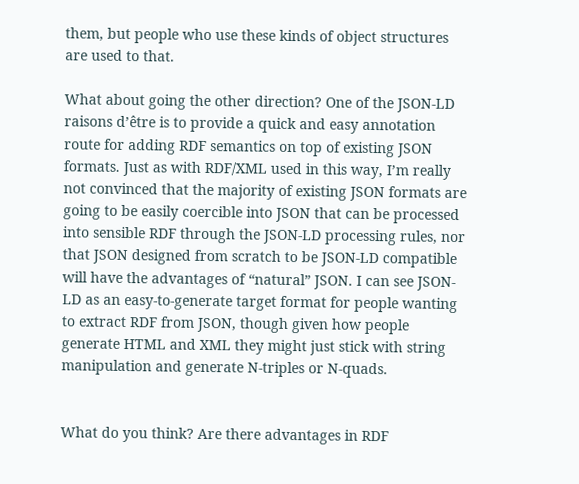them, but people who use these kinds of object structures are used to that.

What about going the other direction? One of the JSON-LD raisons d’être is to provide a quick and easy annotation route for adding RDF semantics on top of existing JSON formats. Just as with RDF/XML used in this way, I’m really not convinced that the majority of existing JSON formats are going to be easily coercible into JSON that can be processed into sensible RDF through the JSON-LD processing rules, nor that JSON designed from scratch to be JSON-LD compatible will have the advantages of “natural” JSON. I can see JSON-LD as an easy-to-generate target format for people wanting to extract RDF from JSON, though given how people generate HTML and XML they might just stick with string manipulation and generate N-triples or N-quads.


What do you think? Are there advantages in RDF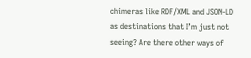chimeras like RDF/XML and JSON-LD as destinations that I’m just not seeing? Are there other ways of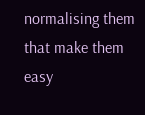normalising them that make them easy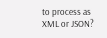to process as XML or JSON?